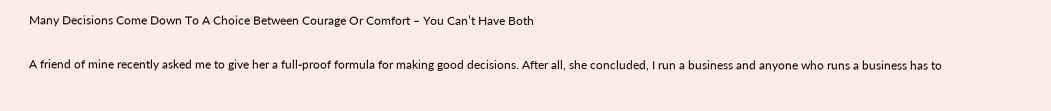Many Decisions Come Down To A Choice Between Courage Or Comfort – You Can’t Have Both

A friend of mine recently asked me to give her a full-proof formula for making good decisions. After all, she concluded, I run a business and anyone who runs a business has to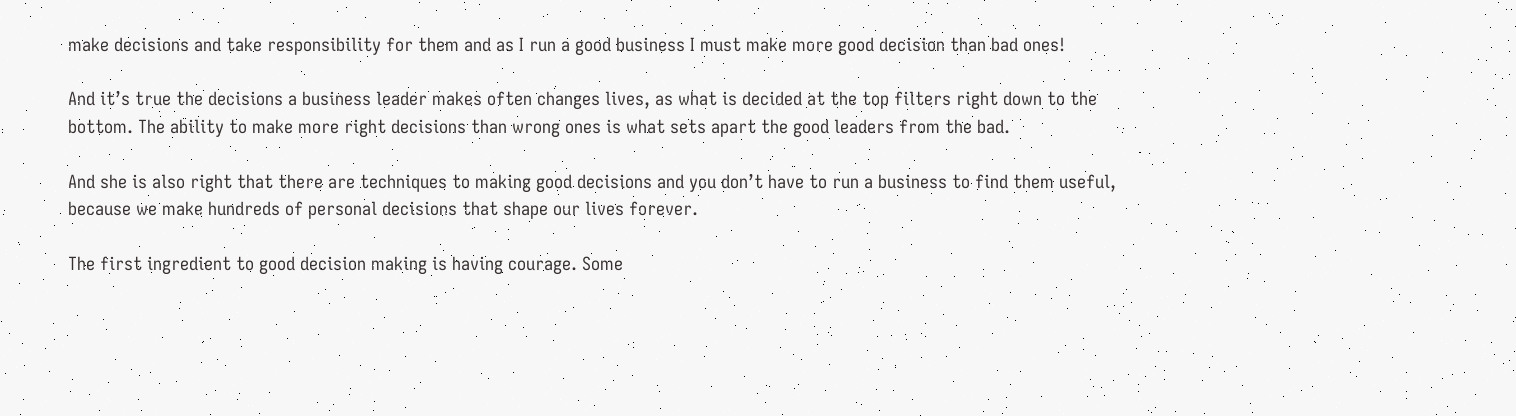make decisions and take responsibility for them and as I run a good business I must make more good decision than bad ones!

And it’s true the decisions a business leader makes often changes lives, as what is decided at the top filters right down to the bottom. The ability to make more right decisions than wrong ones is what sets apart the good leaders from the bad.

And she is also right that there are techniques to making good decisions and you don’t have to run a business to find them useful, because we make hundreds of personal decisions that shape our lives forever.

The first ingredient to good decision making is having courage. Some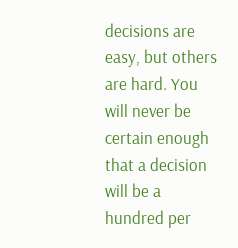decisions are easy, but others are hard. You will never be certain enough that a decision will be a hundred per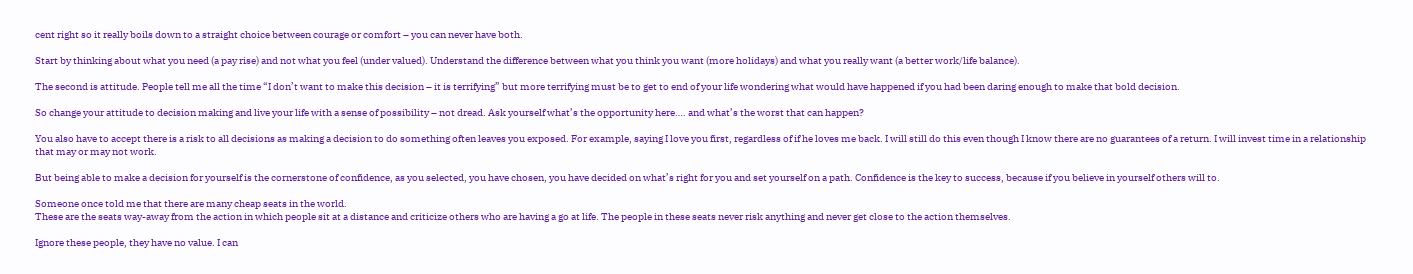cent right so it really boils down to a straight choice between courage or comfort – you can never have both.

Start by thinking about what you need (a pay rise) and not what you feel (under valued). Understand the difference between what you think you want (more holidays) and what you really want (a better work/life balance).

The second is attitude. People tell me all the time “I don’t want to make this decision – it is terrifying” but more terrifying must be to get to end of your life wondering what would have happened if you had been daring enough to make that bold decision.

So change your attitude to decision making and live your life with a sense of possibility – not dread. Ask yourself what’s the opportunity here…. and what’s the worst that can happen?

You also have to accept there is a risk to all decisions as making a decision to do something often leaves you exposed. For example, saying I love you first, regardless of if he loves me back. I will still do this even though I know there are no guarantees of a return. I will invest time in a relationship that may or may not work.

But being able to make a decision for yourself is the cornerstone of confidence, as you selected, you have chosen, you have decided on what’s right for you and set yourself on a path. Confidence is the key to success, because if you believe in yourself others will to.

Someone once told me that there are many cheap seats in the world.
These are the seats way-away from the action in which people sit at a distance and criticize others who are having a go at life. The people in these seats never risk anything and never get close to the action themselves.

Ignore these people, they have no value. I can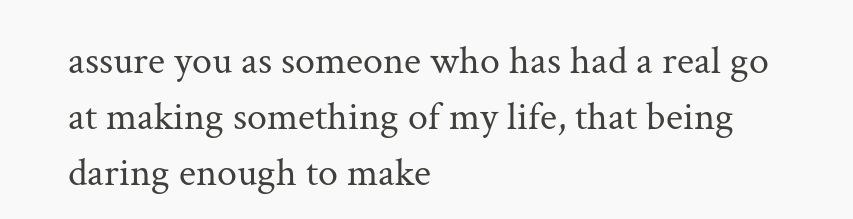assure you as someone who has had a real go at making something of my life, that being daring enough to make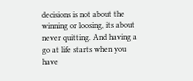decisions is not about the winning or loosing, its about never quitting. And having a go at life starts when you have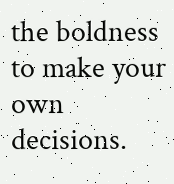the boldness to make your own decisions.